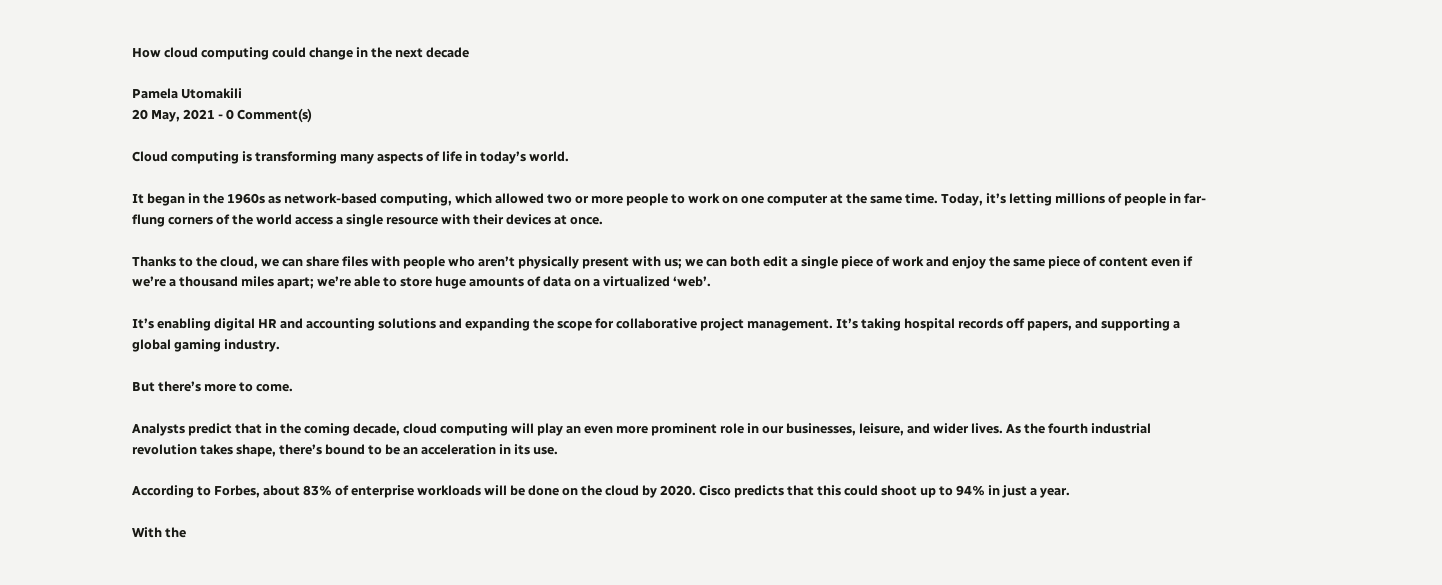How cloud computing could change in the next decade

Pamela Utomakili
20 May, 2021 - 0 Comment(s)

Cloud computing is transforming many aspects of life in today’s world.

It began in the 1960s as network-based computing, which allowed two or more people to work on one computer at the same time. Today, it’s letting millions of people in far-flung corners of the world access a single resource with their devices at once.

Thanks to the cloud, we can share files with people who aren’t physically present with us; we can both edit a single piece of work and enjoy the same piece of content even if we’re a thousand miles apart; we’re able to store huge amounts of data on a virtualized ‘web’.

It’s enabling digital HR and accounting solutions and expanding the scope for collaborative project management. It’s taking hospital records off papers, and supporting a global gaming industry.

But there’s more to come.

Analysts predict that in the coming decade, cloud computing will play an even more prominent role in our businesses, leisure, and wider lives. As the fourth industrial revolution takes shape, there’s bound to be an acceleration in its use.

According to Forbes, about 83% of enterprise workloads will be done on the cloud by 2020. Cisco predicts that this could shoot up to 94% in just a year.

With the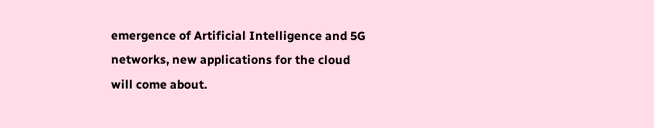emergence of Artificial Intelligence and 5G networks, new applications for the cloud will come about.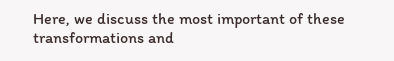Here, we discuss the most important of these transformations and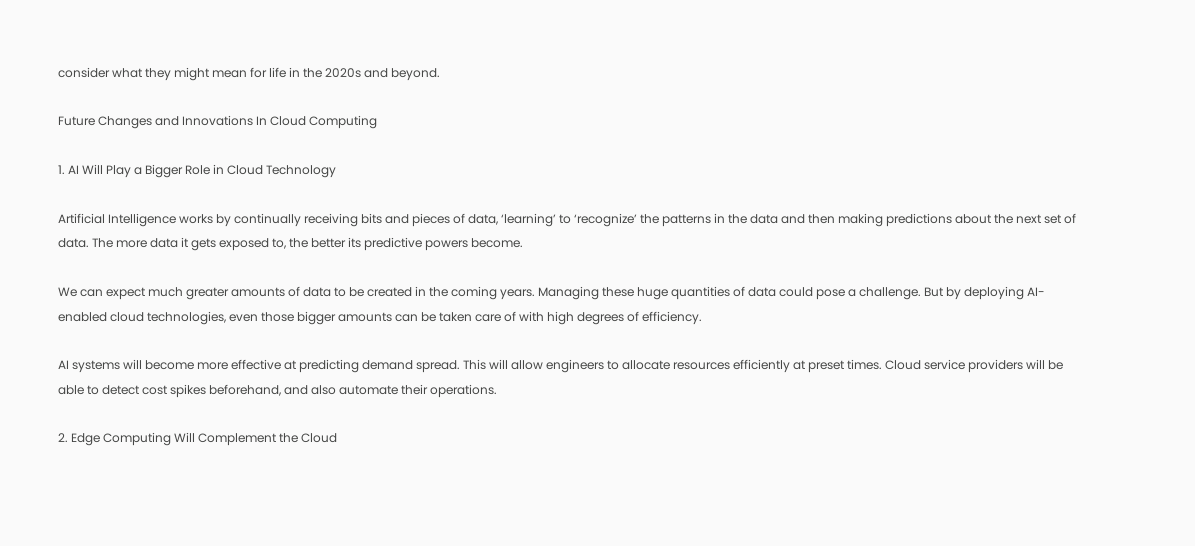consider what they might mean for life in the 2020s and beyond.

Future Changes and Innovations In Cloud Computing

1. AI Will Play a Bigger Role in Cloud Technology

Artificial Intelligence works by continually receiving bits and pieces of data, ‘learning’ to ‘recognize’ the patterns in the data and then making predictions about the next set of data. The more data it gets exposed to, the better its predictive powers become.

We can expect much greater amounts of data to be created in the coming years. Managing these huge quantities of data could pose a challenge. But by deploying AI-enabled cloud technologies, even those bigger amounts can be taken care of with high degrees of efficiency.

AI systems will become more effective at predicting demand spread. This will allow engineers to allocate resources efficiently at preset times. Cloud service providers will be able to detect cost spikes beforehand, and also automate their operations.

2. Edge Computing Will Complement the Cloud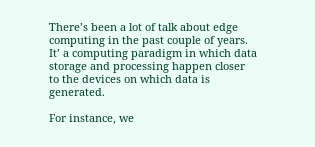There’s been a lot of talk about edge computing in the past couple of years. It’ a computing paradigm in which data storage and processing happen closer to the devices on which data is generated.

For instance, we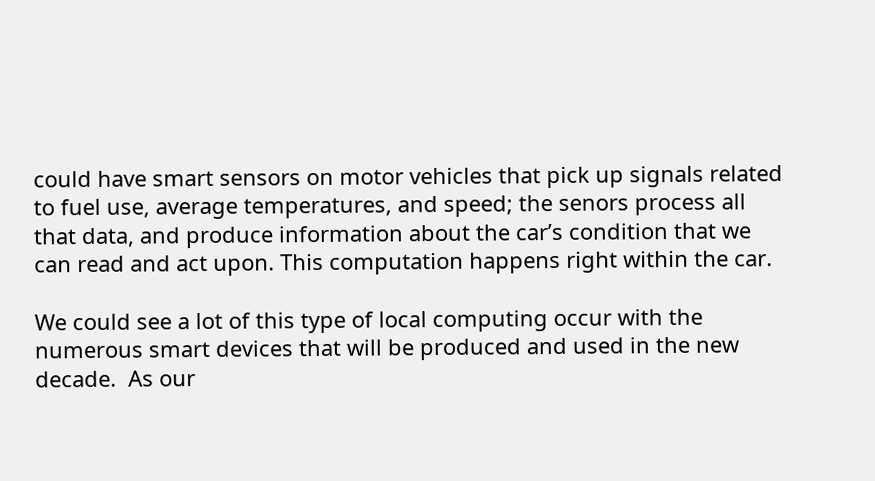could have smart sensors on motor vehicles that pick up signals related to fuel use, average temperatures, and speed; the senors process all that data, and produce information about the car’s condition that we can read and act upon. This computation happens right within the car.

We could see a lot of this type of local computing occur with the numerous smart devices that will be produced and used in the new decade.  As our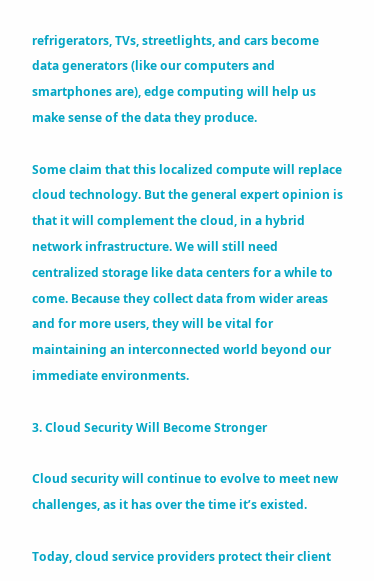refrigerators, TVs, streetlights, and cars become data generators (like our computers and smartphones are), edge computing will help us make sense of the data they produce.

Some claim that this localized compute will replace cloud technology. But the general expert opinion is that it will complement the cloud, in a hybrid network infrastructure. We will still need centralized storage like data centers for a while to come. Because they collect data from wider areas and for more users, they will be vital for maintaining an interconnected world beyond our immediate environments.

3. Cloud Security Will Become Stronger

Cloud security will continue to evolve to meet new challenges, as it has over the time it’s existed.

Today, cloud service providers protect their client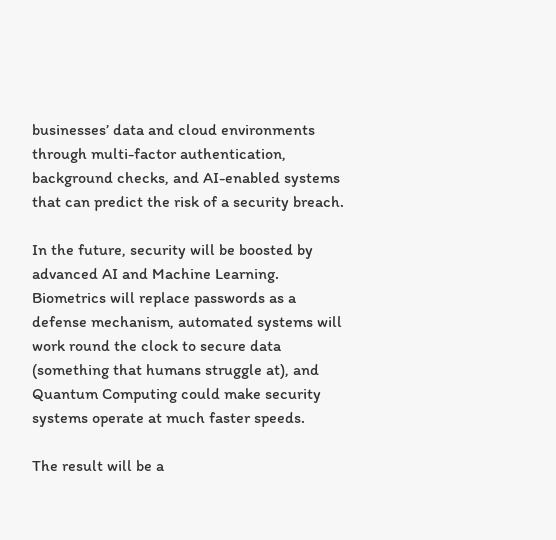businesses’ data and cloud environments through multi-factor authentication, background checks, and AI-enabled systems that can predict the risk of a security breach.

In the future, security will be boosted by advanced AI and Machine Learning. Biometrics will replace passwords as a defense mechanism, automated systems will work round the clock to secure data (something that humans struggle at), and Quantum Computing could make security systems operate at much faster speeds.

The result will be a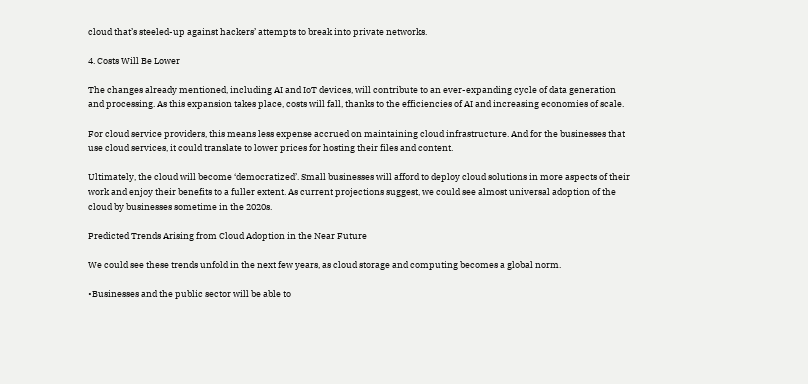cloud that’s steeled-up against hackers’ attempts to break into private networks.

4. Costs Will Be Lower

The changes already mentioned, including AI and IoT devices, will contribute to an ever-expanding cycle of data generation and processing. As this expansion takes place, costs will fall, thanks to the efficiencies of AI and increasing economies of scale.

For cloud service providers, this means less expense accrued on maintaining cloud infrastructure. And for the businesses that use cloud services, it could translate to lower prices for hosting their files and content.

Ultimately, the cloud will become ‘democratized’. Small businesses will afford to deploy cloud solutions in more aspects of their work and enjoy their benefits to a fuller extent. As current projections suggest, we could see almost universal adoption of the cloud by businesses sometime in the 2020s.

Predicted Trends Arising from Cloud Adoption in the Near Future

We could see these trends unfold in the next few years, as cloud storage and computing becomes a global norm.

•Businesses and the public sector will be able to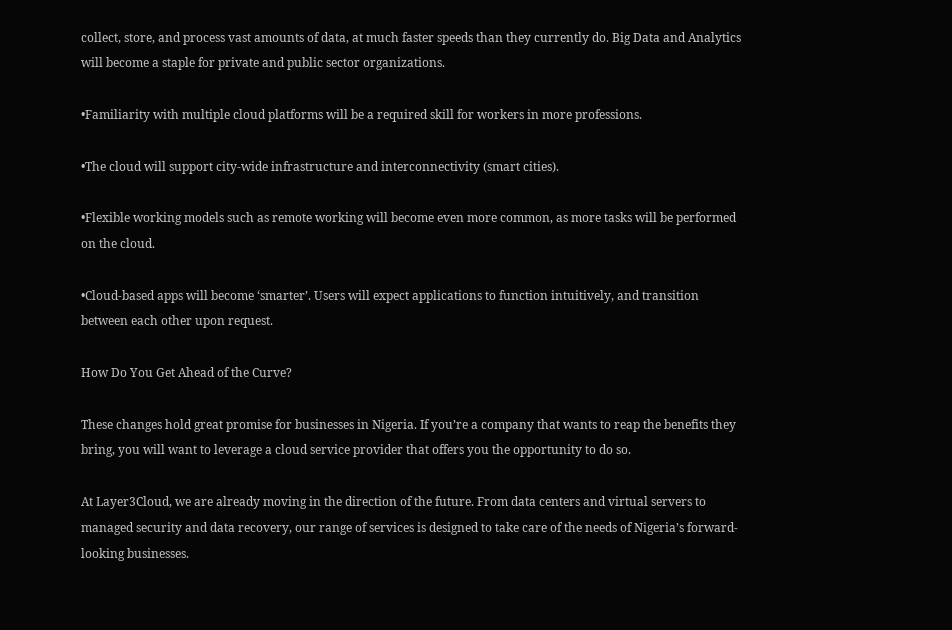collect, store, and process vast amounts of data, at much faster speeds than they currently do. Big Data and Analytics will become a staple for private and public sector organizations.

•Familiarity with multiple cloud platforms will be a required skill for workers in more professions.

•The cloud will support city-wide infrastructure and interconnectivity (smart cities).

•Flexible working models such as remote working will become even more common, as more tasks will be performed on the cloud.

•Cloud-based apps will become ‘smarter’. Users will expect applications to function intuitively, and transition between each other upon request.

How Do You Get Ahead of the Curve?

These changes hold great promise for businesses in Nigeria. If you’re a company that wants to reap the benefits they bring, you will want to leverage a cloud service provider that offers you the opportunity to do so.

At Layer3Cloud, we are already moving in the direction of the future. From data centers and virtual servers to managed security and data recovery, our range of services is designed to take care of the needs of Nigeria’s forward-looking businesses.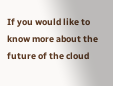If you would like to know more about the future of the cloud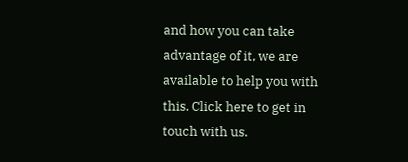and how you can take advantage of it, we are available to help you with this. Click here to get in touch with us.